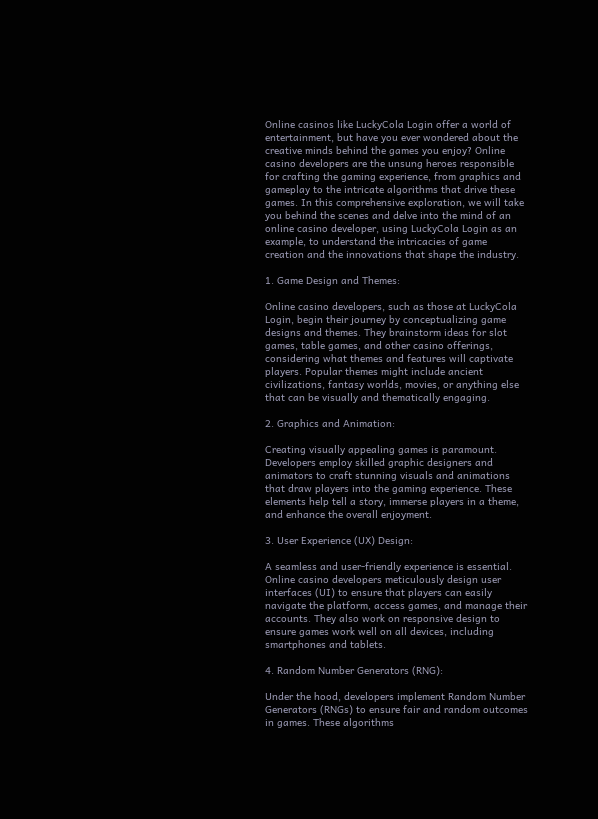Online casinos like LuckyCola Login offer a world of entertainment, but have you ever wondered about the creative minds behind the games you enjoy? Online casino developers are the unsung heroes responsible for crafting the gaming experience, from graphics and gameplay to the intricate algorithms that drive these games. In this comprehensive exploration, we will take you behind the scenes and delve into the mind of an online casino developer, using LuckyCola Login as an example, to understand the intricacies of game creation and the innovations that shape the industry.

1. Game Design and Themes:

Online casino developers, such as those at LuckyCola Login, begin their journey by conceptualizing game designs and themes. They brainstorm ideas for slot games, table games, and other casino offerings, considering what themes and features will captivate players. Popular themes might include ancient civilizations, fantasy worlds, movies, or anything else that can be visually and thematically engaging.

2. Graphics and Animation:

Creating visually appealing games is paramount. Developers employ skilled graphic designers and animators to craft stunning visuals and animations that draw players into the gaming experience. These elements help tell a story, immerse players in a theme, and enhance the overall enjoyment.

3. User Experience (UX) Design:

A seamless and user-friendly experience is essential. Online casino developers meticulously design user interfaces (UI) to ensure that players can easily navigate the platform, access games, and manage their accounts. They also work on responsive design to ensure games work well on all devices, including smartphones and tablets.

4. Random Number Generators (RNG):

Under the hood, developers implement Random Number Generators (RNGs) to ensure fair and random outcomes in games. These algorithms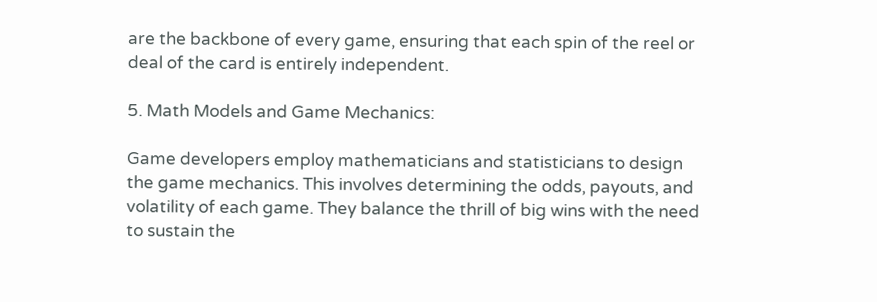are the backbone of every game, ensuring that each spin of the reel or deal of the card is entirely independent.

5. Math Models and Game Mechanics:

Game developers employ mathematicians and statisticians to design the game mechanics. This involves determining the odds, payouts, and volatility of each game. They balance the thrill of big wins with the need to sustain the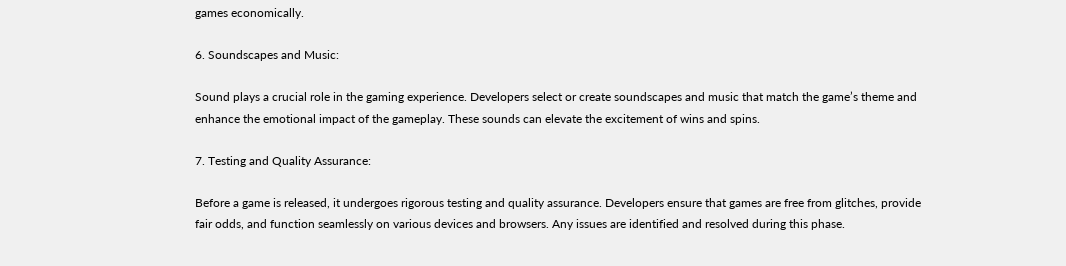games economically.

6. Soundscapes and Music:

Sound plays a crucial role in the gaming experience. Developers select or create soundscapes and music that match the game’s theme and enhance the emotional impact of the gameplay. These sounds can elevate the excitement of wins and spins.

7. Testing and Quality Assurance:

Before a game is released, it undergoes rigorous testing and quality assurance. Developers ensure that games are free from glitches, provide fair odds, and function seamlessly on various devices and browsers. Any issues are identified and resolved during this phase.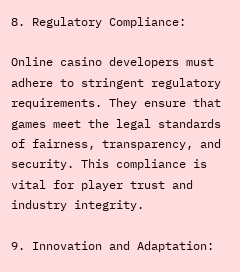8. Regulatory Compliance:

Online casino developers must adhere to stringent regulatory requirements. They ensure that games meet the legal standards of fairness, transparency, and security. This compliance is vital for player trust and industry integrity.

9. Innovation and Adaptation: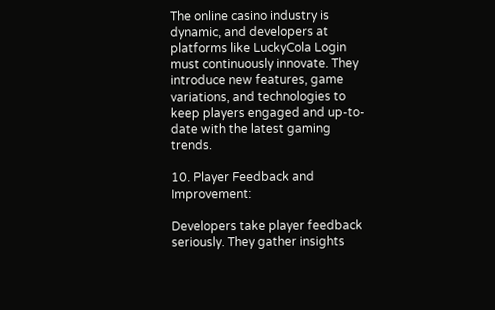The online casino industry is dynamic, and developers at platforms like LuckyCola Login must continuously innovate. They introduce new features, game variations, and technologies to keep players engaged and up-to-date with the latest gaming trends.

10. Player Feedback and Improvement:

Developers take player feedback seriously. They gather insights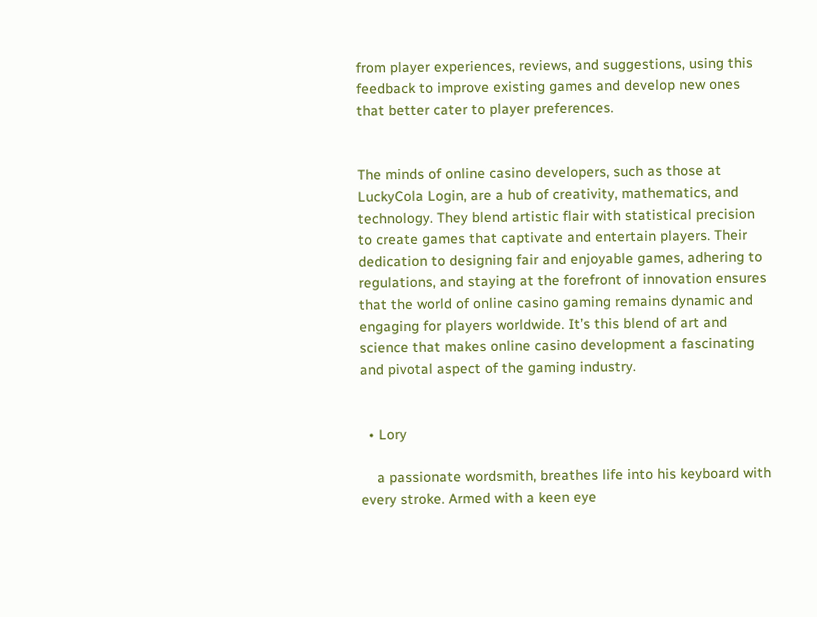from player experiences, reviews, and suggestions, using this feedback to improve existing games and develop new ones that better cater to player preferences.


The minds of online casino developers, such as those at LuckyCola Login, are a hub of creativity, mathematics, and technology. They blend artistic flair with statistical precision to create games that captivate and entertain players. Their dedication to designing fair and enjoyable games, adhering to regulations, and staying at the forefront of innovation ensures that the world of online casino gaming remains dynamic and engaging for players worldwide. It’s this blend of art and science that makes online casino development a fascinating and pivotal aspect of the gaming industry.


  • Lory

    a passionate wordsmith, breathes life into his keyboard with every stroke. Armed with a keen eye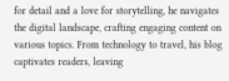for detail and a love for storytelling, he navigates the digital landscape, crafting engaging content on various topics. From technology to travel, his blog captivates readers, leaving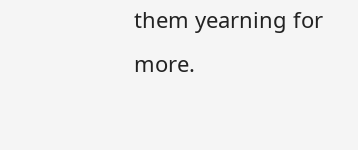them yearning for more.